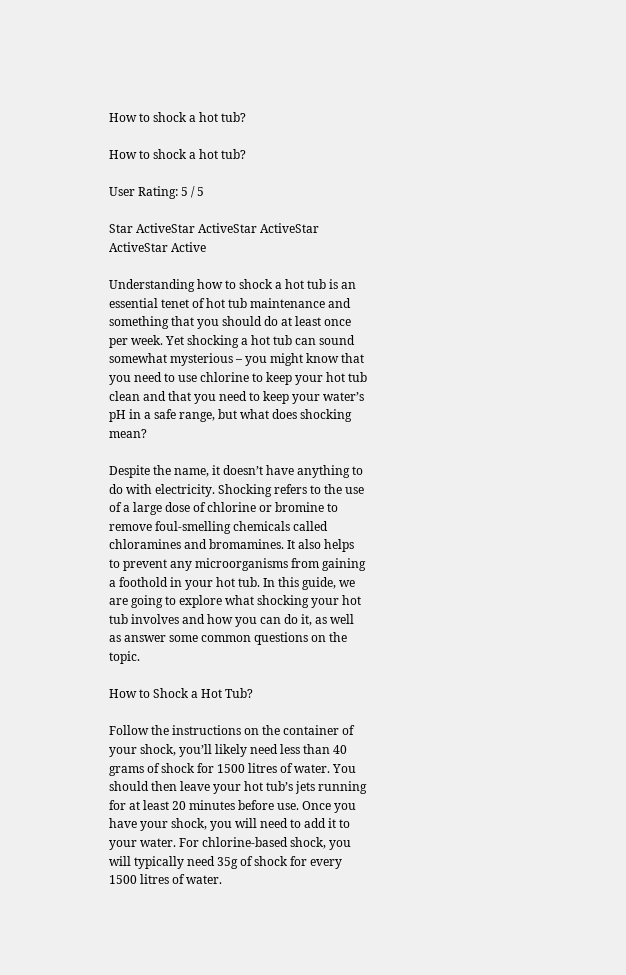How to shock a hot tub?

How to shock a hot tub?

User Rating: 5 / 5

Star ActiveStar ActiveStar ActiveStar ActiveStar Active

Understanding how to shock a hot tub is an essential tenet of hot tub maintenance and something that you should do at least once per week. Yet shocking a hot tub can sound somewhat mysterious – you might know that you need to use chlorine to keep your hot tub clean and that you need to keep your water’s pH in a safe range, but what does shocking mean?

Despite the name, it doesn’t have anything to do with electricity. Shocking refers to the use of a large dose of chlorine or bromine to remove foul-smelling chemicals called chloramines and bromamines. It also helps to prevent any microorganisms from gaining a foothold in your hot tub. In this guide, we are going to explore what shocking your hot tub involves and how you can do it, as well as answer some common questions on the topic.

How to Shock a Hot Tub?

Follow the instructions on the container of your shock, you’ll likely need less than 40 grams of shock for 1500 litres of water. You should then leave your hot tub’s jets running for at least 20 minutes before use. Once you have your shock, you will need to add it to your water. For chlorine-based shock, you will typically need 35g of shock for every 1500 litres of water.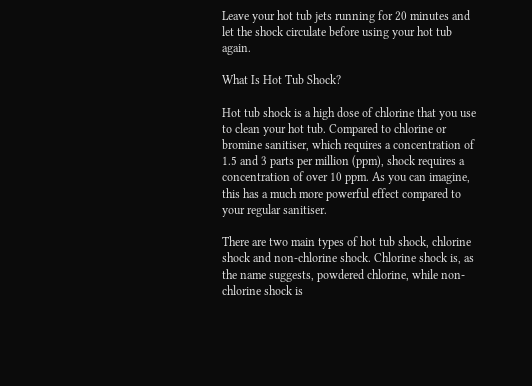Leave your hot tub jets running for 20 minutes and let the shock circulate before using your hot tub again.

What Is Hot Tub Shock?

Hot tub shock is a high dose of chlorine that you use to clean your hot tub. Compared to chlorine or bromine sanitiser, which requires a concentration of 1.5 and 3 parts per million (ppm), shock requires a concentration of over 10 ppm. As you can imagine, this has a much more powerful effect compared to your regular sanitiser.

There are two main types of hot tub shock, chlorine shock and non-chlorine shock. Chlorine shock is, as the name suggests, powdered chlorine, while non-chlorine shock is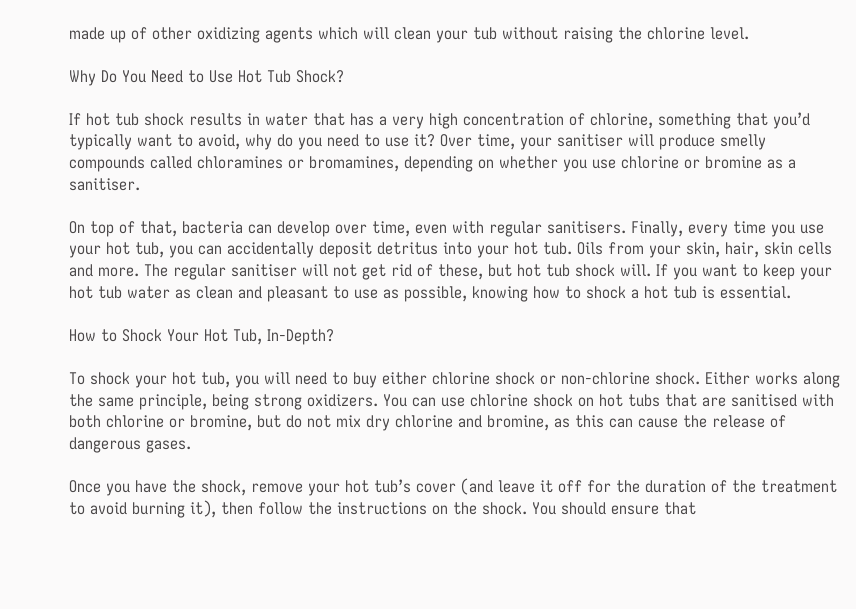made up of other oxidizing agents which will clean your tub without raising the chlorine level.

Why Do You Need to Use Hot Tub Shock?

If hot tub shock results in water that has a very high concentration of chlorine, something that you’d typically want to avoid, why do you need to use it? Over time, your sanitiser will produce smelly compounds called chloramines or bromamines, depending on whether you use chlorine or bromine as a sanitiser.

On top of that, bacteria can develop over time, even with regular sanitisers. Finally, every time you use your hot tub, you can accidentally deposit detritus into your hot tub. Oils from your skin, hair, skin cells and more. The regular sanitiser will not get rid of these, but hot tub shock will. If you want to keep your hot tub water as clean and pleasant to use as possible, knowing how to shock a hot tub is essential.

How to Shock Your Hot Tub, In-Depth?

To shock your hot tub, you will need to buy either chlorine shock or non-chlorine shock. Either works along the same principle, being strong oxidizers. You can use chlorine shock on hot tubs that are sanitised with both chlorine or bromine, but do not mix dry chlorine and bromine, as this can cause the release of dangerous gases.

Once you have the shock, remove your hot tub’s cover (and leave it off for the duration of the treatment to avoid burning it), then follow the instructions on the shock. You should ensure that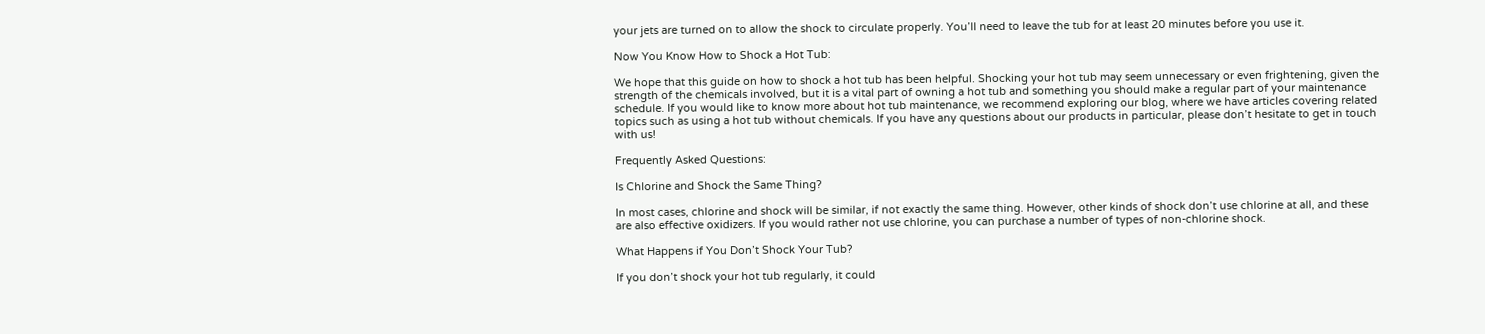your jets are turned on to allow the shock to circulate properly. You’ll need to leave the tub for at least 20 minutes before you use it.

Now You Know How to Shock a Hot Tub:

We hope that this guide on how to shock a hot tub has been helpful. Shocking your hot tub may seem unnecessary or even frightening, given the strength of the chemicals involved, but it is a vital part of owning a hot tub and something you should make a regular part of your maintenance schedule. If you would like to know more about hot tub maintenance, we recommend exploring our blog, where we have articles covering related topics such as using a hot tub without chemicals. If you have any questions about our products in particular, please don’t hesitate to get in touch with us!

Frequently Asked Questions:

Is Chlorine and Shock the Same Thing?

In most cases, chlorine and shock will be similar, if not exactly the same thing. However, other kinds of shock don’t use chlorine at all, and these are also effective oxidizers. If you would rather not use chlorine, you can purchase a number of types of non-chlorine shock.

What Happens if You Don’t Shock Your Tub?

If you don’t shock your hot tub regularly, it could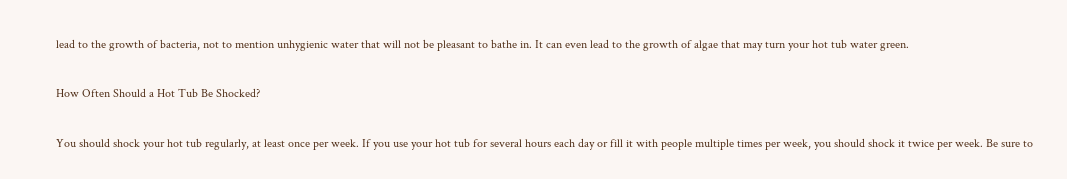lead to the growth of bacteria, not to mention unhygienic water that will not be pleasant to bathe in. It can even lead to the growth of algae that may turn your hot tub water green.

How Often Should a Hot Tub Be Shocked?

You should shock your hot tub regularly, at least once per week. If you use your hot tub for several hours each day or fill it with people multiple times per week, you should shock it twice per week. Be sure to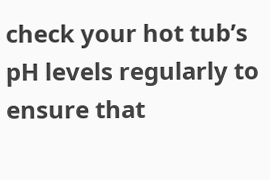check your hot tub’s pH levels regularly to ensure that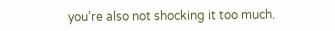you’re also not shocking it too much.